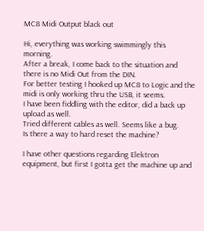MC8 Midi Output black out

Hi, everything was working swimmingly this morning.
After a break, I come back to the situation and there is no Midi Out from the DIN.
For better testing I hooked up MC8 to Logic and the midi is only working thru the USB, it seems.
I have been fiddling with the editor, did a back up upload as well.
Tried different cables as well. Seems like a bug.
Is there a way to hard reset the machine?

I have other questions regarding Elektron equipment, but first I gotta get the machine up and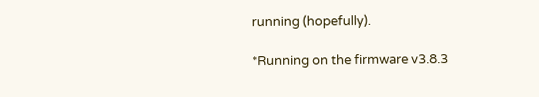running (hopefully).

*Running on the firmware v3.8.3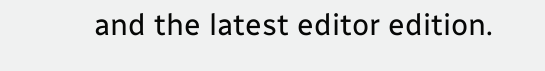and the latest editor edition.